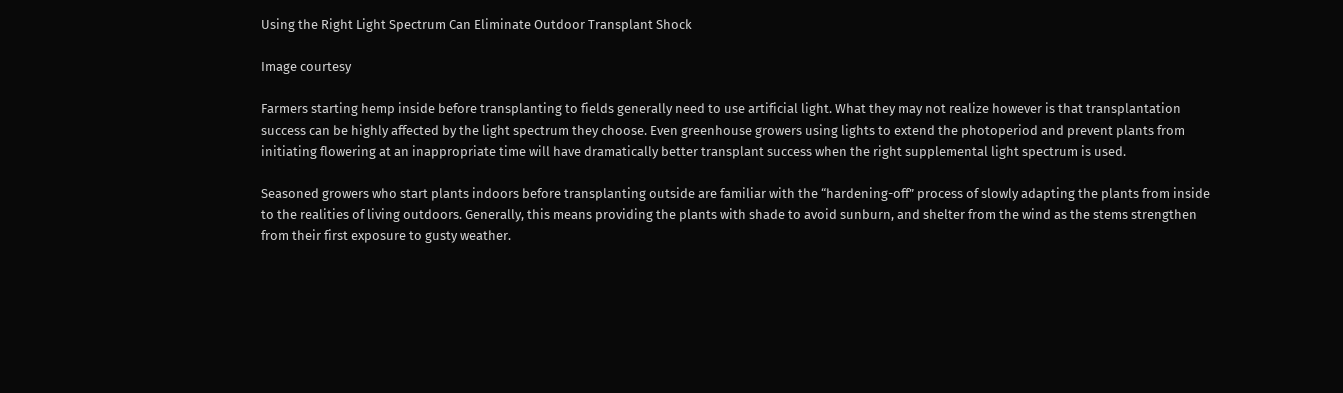Using the Right Light Spectrum Can Eliminate Outdoor Transplant Shock

Image courtesy

Farmers starting hemp inside before transplanting to fields generally need to use artificial light. What they may not realize however is that transplantation success can be highly affected by the light spectrum they choose. Even greenhouse growers using lights to extend the photoperiod and prevent plants from initiating flowering at an inappropriate time will have dramatically better transplant success when the right supplemental light spectrum is used.

Seasoned growers who start plants indoors before transplanting outside are familiar with the “hardening-off” process of slowly adapting the plants from inside to the realities of living outdoors. Generally, this means providing the plants with shade to avoid sunburn, and shelter from the wind as the stems strengthen from their first exposure to gusty weather.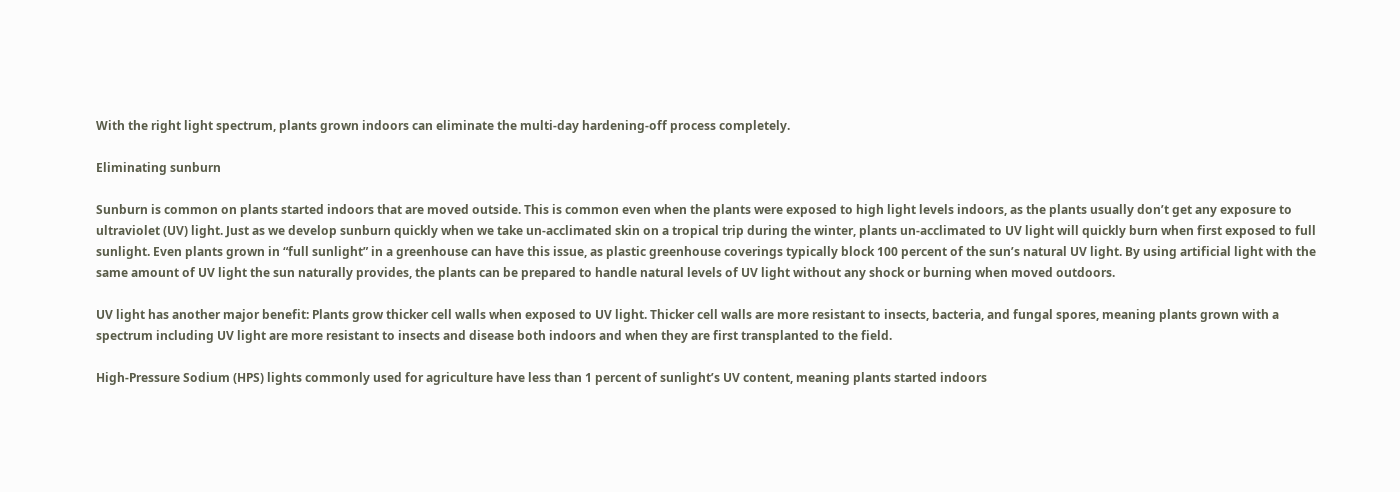With the right light spectrum, plants grown indoors can eliminate the multi-day hardening-off process completely.

Eliminating sunburn

Sunburn is common on plants started indoors that are moved outside. This is common even when the plants were exposed to high light levels indoors, as the plants usually don’t get any exposure to ultraviolet (UV) light. Just as we develop sunburn quickly when we take un-acclimated skin on a tropical trip during the winter, plants un-acclimated to UV light will quickly burn when first exposed to full sunlight. Even plants grown in “full sunlight” in a greenhouse can have this issue, as plastic greenhouse coverings typically block 100 percent of the sun’s natural UV light. By using artificial light with the same amount of UV light the sun naturally provides, the plants can be prepared to handle natural levels of UV light without any shock or burning when moved outdoors.

UV light has another major benefit: Plants grow thicker cell walls when exposed to UV light. Thicker cell walls are more resistant to insects, bacteria, and fungal spores, meaning plants grown with a spectrum including UV light are more resistant to insects and disease both indoors and when they are first transplanted to the field.

High-Pressure Sodium (HPS) lights commonly used for agriculture have less than 1 percent of sunlight’s UV content, meaning plants started indoors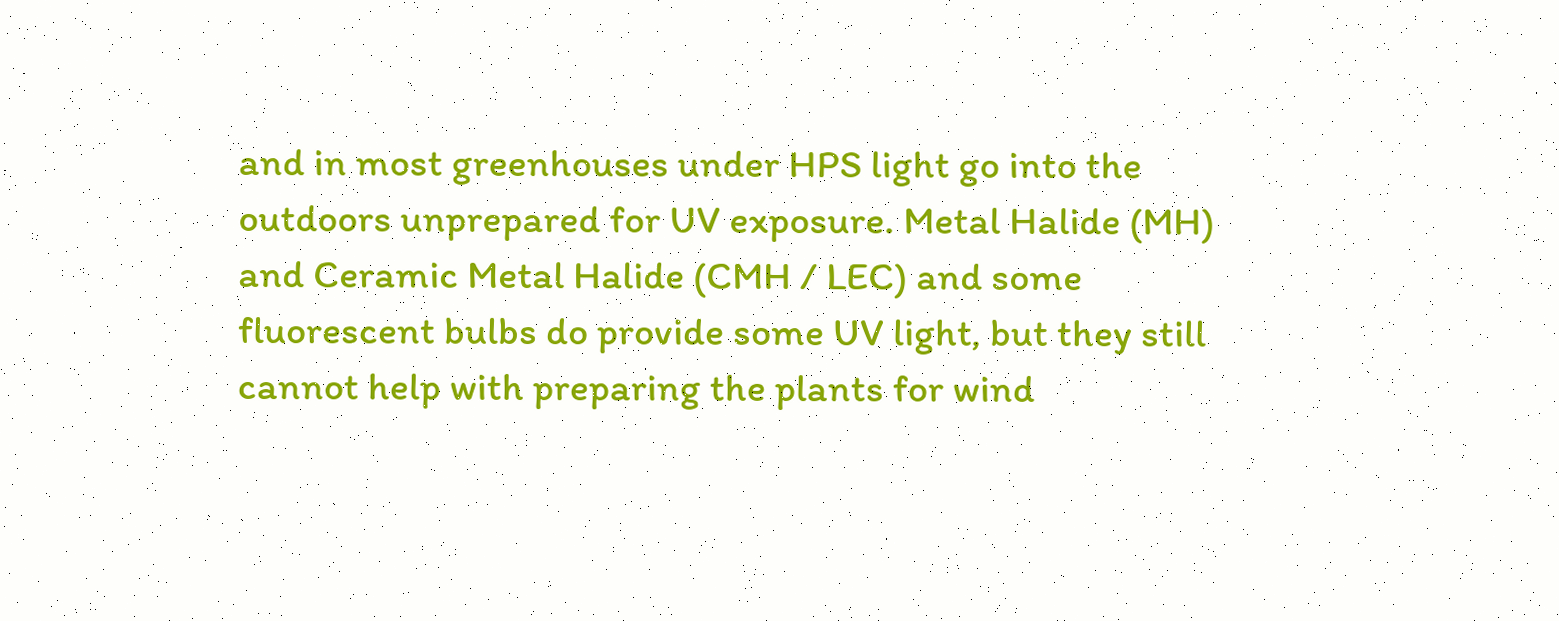and in most greenhouses under HPS light go into the outdoors unprepared for UV exposure. Metal Halide (MH) and Ceramic Metal Halide (CMH / LEC) and some fluorescent bulbs do provide some UV light, but they still cannot help with preparing the plants for wind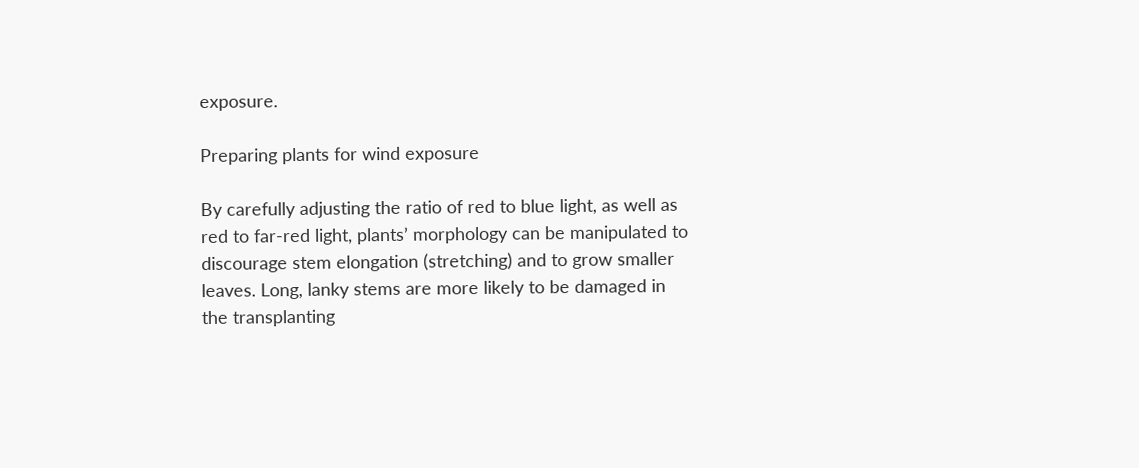exposure.

Preparing plants for wind exposure

By carefully adjusting the ratio of red to blue light, as well as red to far-red light, plants’ morphology can be manipulated to discourage stem elongation (stretching) and to grow smaller leaves. Long, lanky stems are more likely to be damaged in the transplanting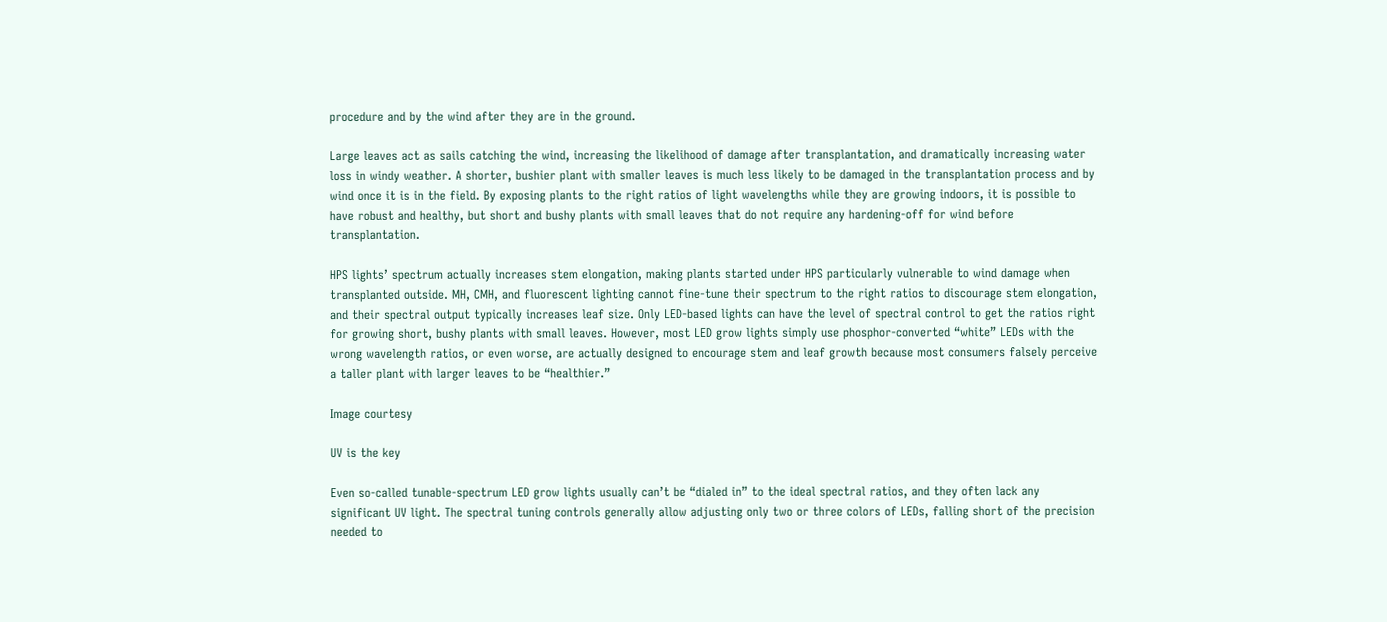procedure and by the wind after they are in the ground.

Large leaves act as sails catching the wind, increasing the likelihood of damage after transplantation, and dramatically increasing water loss in windy weather. A shorter, bushier plant with smaller leaves is much less likely to be damaged in the transplantation process and by wind once it is in the field. By exposing plants to the right ratios of light wavelengths while they are growing indoors, it is possible to have robust and healthy, but short and bushy plants with small leaves that do not require any hardening-off for wind before transplantation.

HPS lights’ spectrum actually increases stem elongation, making plants started under HPS particularly vulnerable to wind damage when transplanted outside. MH, CMH, and fluorescent lighting cannot fine-tune their spectrum to the right ratios to discourage stem elongation, and their spectral output typically increases leaf size. Only LED-based lights can have the level of spectral control to get the ratios right for growing short, bushy plants with small leaves. However, most LED grow lights simply use phosphor-converted “white” LEDs with the wrong wavelength ratios, or even worse, are actually designed to encourage stem and leaf growth because most consumers falsely perceive a taller plant with larger leaves to be “healthier.”

Image courtesy

UV is the key

Even so-called tunable-spectrum LED grow lights usually can’t be “dialed in” to the ideal spectral ratios, and they often lack any significant UV light. The spectral tuning controls generally allow adjusting only two or three colors of LEDs, falling short of the precision needed to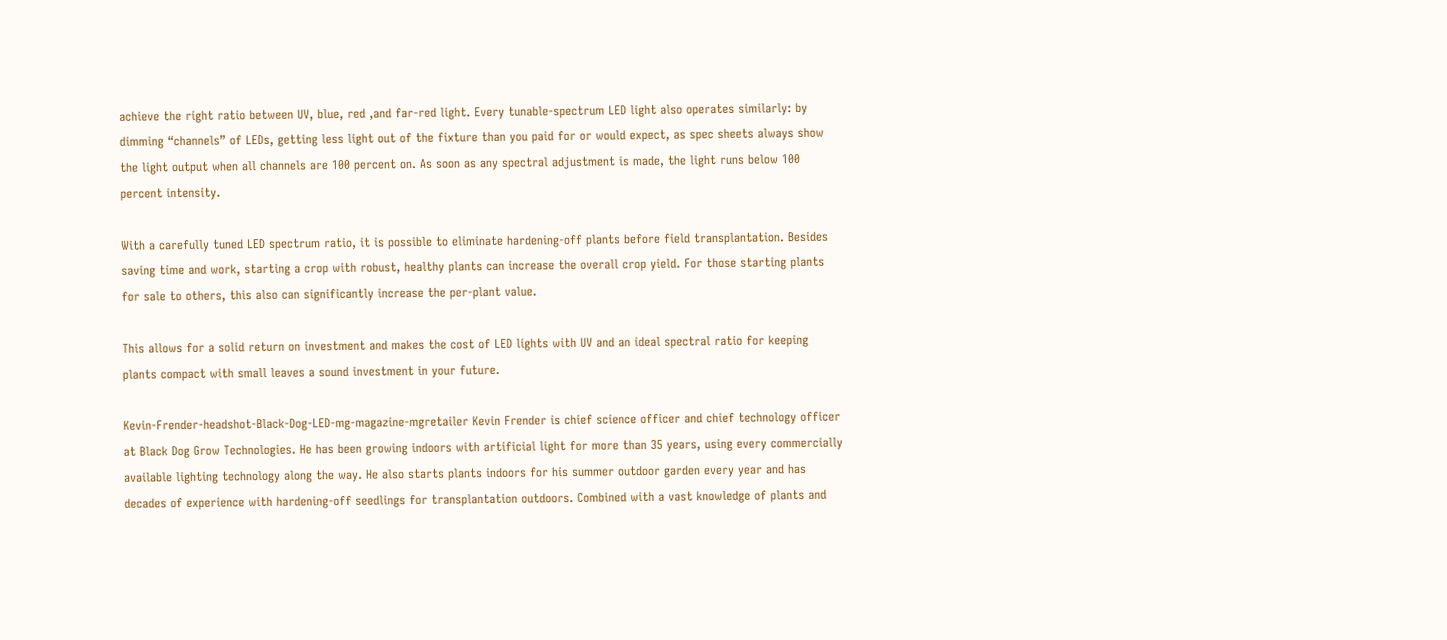achieve the right ratio between UV, blue, red ,and far-red light. Every tunable-spectrum LED light also operates similarly: by dimming “channels” of LEDs, getting less light out of the fixture than you paid for or would expect, as spec sheets always show the light output when all channels are 100 percent on. As soon as any spectral adjustment is made, the light runs below 100 percent intensity.

With a carefully tuned LED spectrum ratio, it is possible to eliminate hardening-off plants before field transplantation. Besides saving time and work, starting a crop with robust, healthy plants can increase the overall crop yield. For those starting plants for sale to others, this also can significantly increase the per-plant value.

This allows for a solid return on investment and makes the cost of LED lights with UV and an ideal spectral ratio for keeping plants compact with small leaves a sound investment in your future.

Kevin-Frender-headshot-Black-Dog-LED-mg-magazine-mgretailer Kevin Frender is chief science officer and chief technology officer at Black Dog Grow Technologies. He has been growing indoors with artificial light for more than 35 years, using every commercially available lighting technology along the way. He also starts plants indoors for his summer outdoor garden every year and has decades of experience with hardening-off seedlings for transplantation outdoors. Combined with a vast knowledge of plants and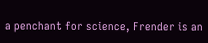a penchant for science, Frender is an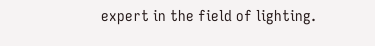expert in the field of lighting.